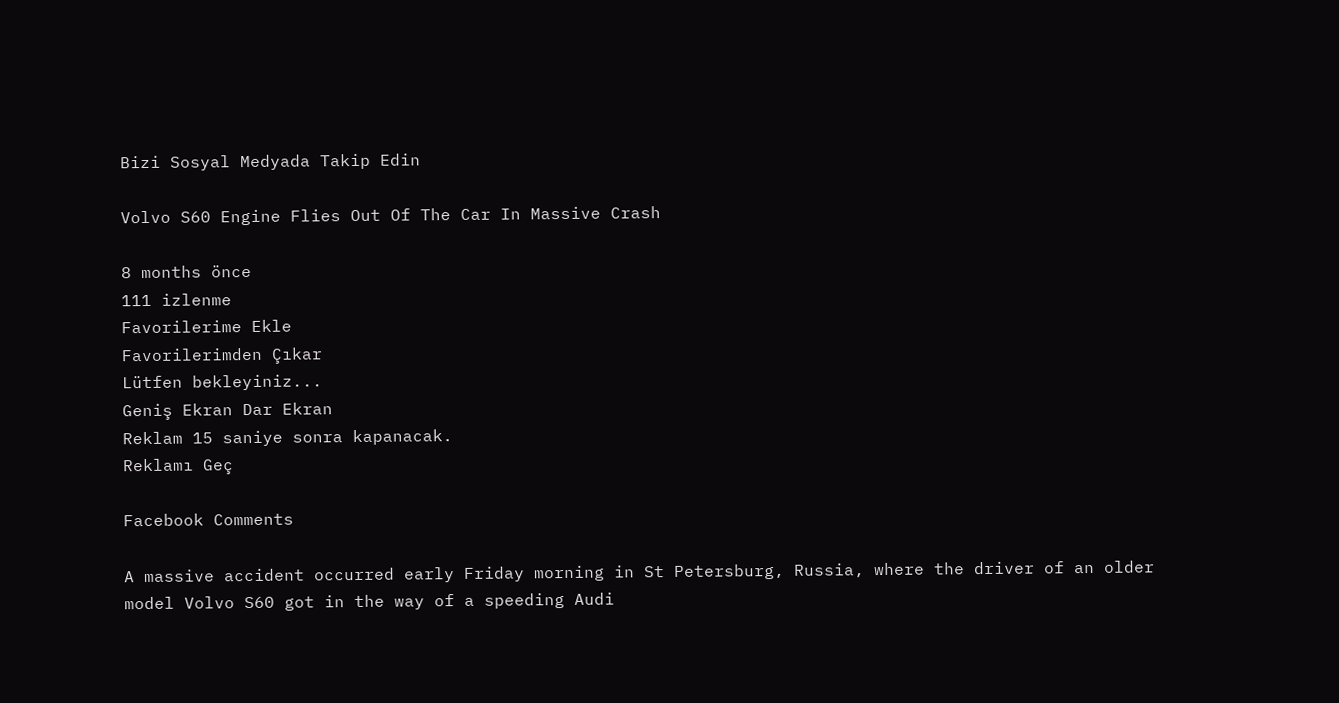Bizi Sosyal Medyada Takip Edin

Volvo S60 Engine Flies Out Of The Car In Massive Crash

8 months önce
111 izlenme
Favorilerime Ekle
Favorilerimden Çıkar
Lütfen bekleyiniz...
Geniş Ekran Dar Ekran
Reklam 15 saniye sonra kapanacak.
Reklamı Geç

Facebook Comments

A massive accident occurred early Friday morning in St Petersburg, Russia, where the driver of an older model Volvo S60 got in the way of a speeding Audi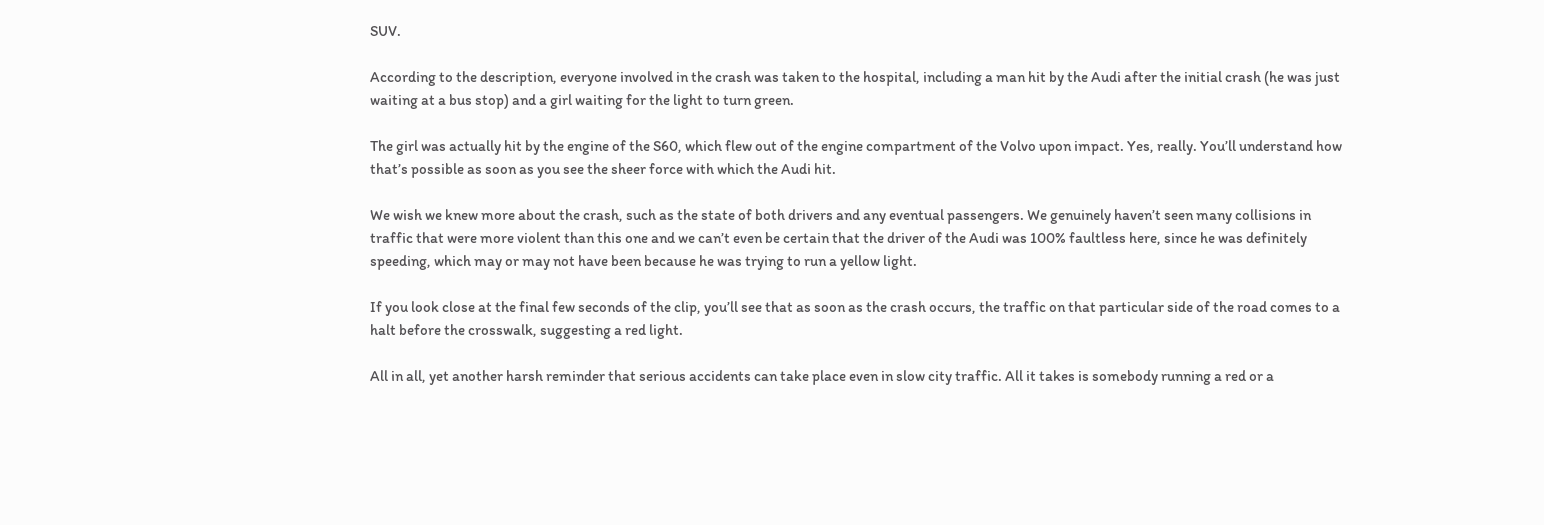SUV.

According to the description, everyone involved in the crash was taken to the hospital, including a man hit by the Audi after the initial crash (he was just waiting at a bus stop) and a girl waiting for the light to turn green.

The girl was actually hit by the engine of the S60, which flew out of the engine compartment of the Volvo upon impact. Yes, really. You’ll understand how that’s possible as soon as you see the sheer force with which the Audi hit.

We wish we knew more about the crash, such as the state of both drivers and any eventual passengers. We genuinely haven’t seen many collisions in traffic that were more violent than this one and we can’t even be certain that the driver of the Audi was 100% faultless here, since he was definitely speeding, which may or may not have been because he was trying to run a yellow light.

If you look close at the final few seconds of the clip, you’ll see that as soon as the crash occurs, the traffic on that particular side of the road comes to a halt before the crosswalk, suggesting a red light.

All in all, yet another harsh reminder that serious accidents can take place even in slow city traffic. All it takes is somebody running a red or a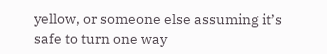yellow, or someone else assuming it’s safe to turn one way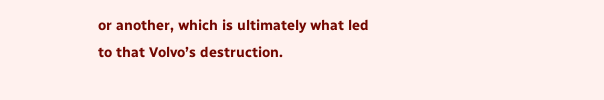or another, which is ultimately what led to that Volvo’s destruction.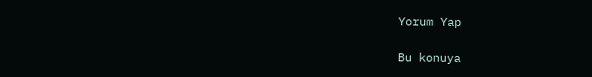Yorum Yap

Bu konuya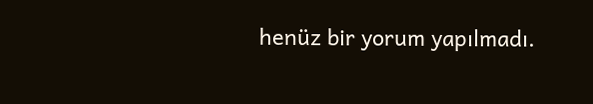henüz bir yorum yapılmadı.